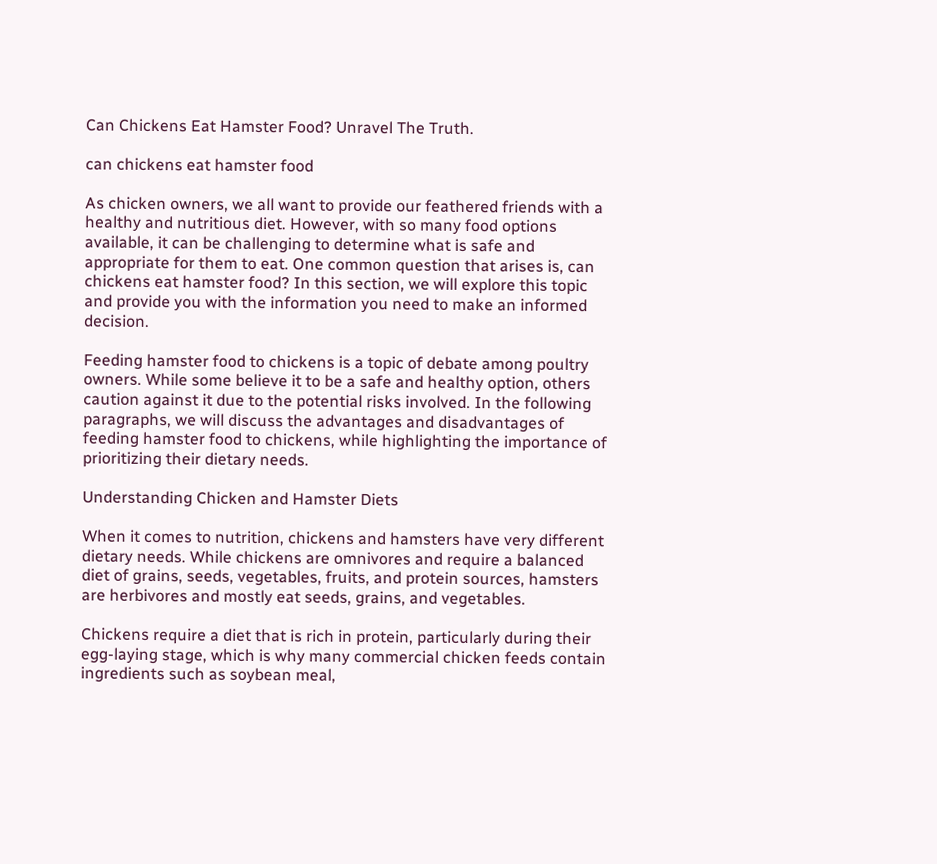Can Chickens Eat Hamster Food? Unravel The Truth.

can chickens eat hamster food

As chicken owners, we all want to provide our feathered friends with a healthy and nutritious diet. However, with so many food options available, it can be challenging to determine what is safe and appropriate for them to eat. One common question that arises is, can chickens eat hamster food? In this section, we will explore this topic and provide you with the information you need to make an informed decision.

Feeding hamster food to chickens is a topic of debate among poultry owners. While some believe it to be a safe and healthy option, others caution against it due to the potential risks involved. In the following paragraphs, we will discuss the advantages and disadvantages of feeding hamster food to chickens, while highlighting the importance of prioritizing their dietary needs.

Understanding Chicken and Hamster Diets

When it comes to nutrition, chickens and hamsters have very different dietary needs. While chickens are omnivores and require a balanced diet of grains, seeds, vegetables, fruits, and protein sources, hamsters are herbivores and mostly eat seeds, grains, and vegetables.

Chickens require a diet that is rich in protein, particularly during their egg-laying stage, which is why many commercial chicken feeds contain ingredients such as soybean meal,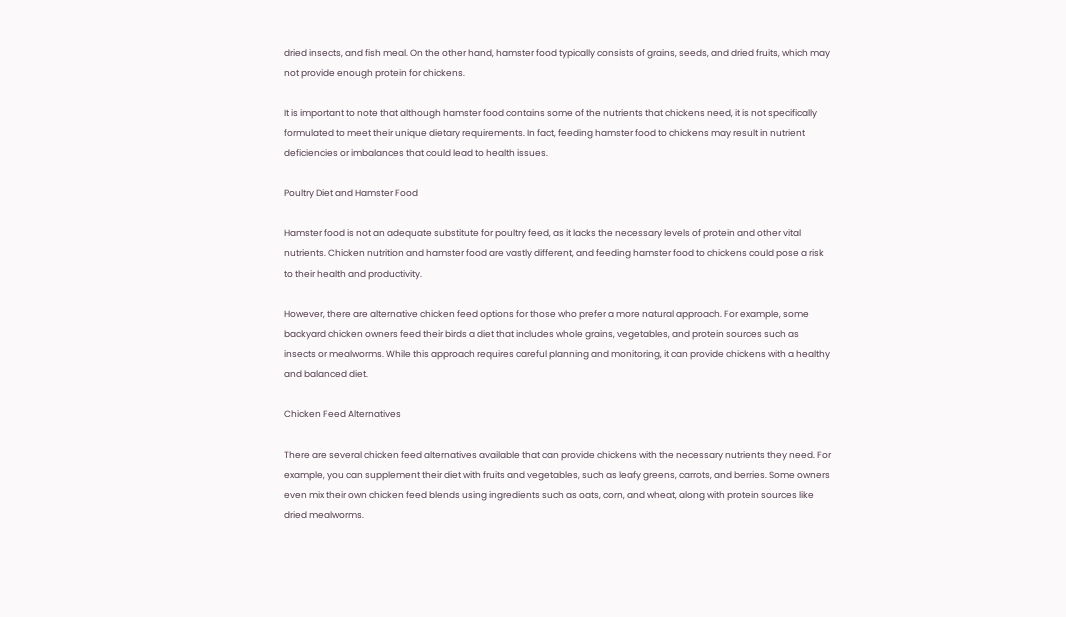dried insects, and fish meal. On the other hand, hamster food typically consists of grains, seeds, and dried fruits, which may not provide enough protein for chickens.

It is important to note that although hamster food contains some of the nutrients that chickens need, it is not specifically formulated to meet their unique dietary requirements. In fact, feeding hamster food to chickens may result in nutrient deficiencies or imbalances that could lead to health issues.

Poultry Diet and Hamster Food

Hamster food is not an adequate substitute for poultry feed, as it lacks the necessary levels of protein and other vital nutrients. Chicken nutrition and hamster food are vastly different, and feeding hamster food to chickens could pose a risk to their health and productivity.

However, there are alternative chicken feed options for those who prefer a more natural approach. For example, some backyard chicken owners feed their birds a diet that includes whole grains, vegetables, and protein sources such as insects or mealworms. While this approach requires careful planning and monitoring, it can provide chickens with a healthy and balanced diet.

Chicken Feed Alternatives

There are several chicken feed alternatives available that can provide chickens with the necessary nutrients they need. For example, you can supplement their diet with fruits and vegetables, such as leafy greens, carrots, and berries. Some owners even mix their own chicken feed blends using ingredients such as oats, corn, and wheat, along with protein sources like dried mealworms.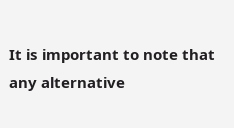It is important to note that any alternative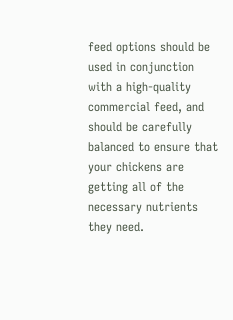feed options should be used in conjunction with a high-quality commercial feed, and should be carefully balanced to ensure that your chickens are getting all of the necessary nutrients they need.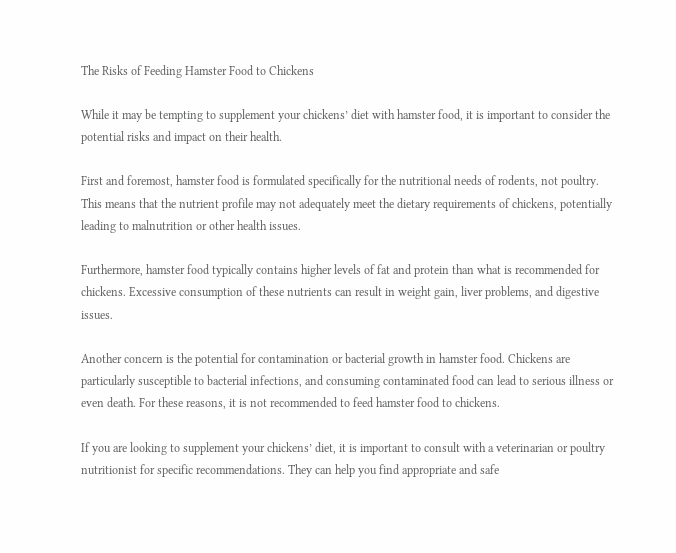The Risks of Feeding Hamster Food to Chickens

While it may be tempting to supplement your chickens’ diet with hamster food, it is important to consider the potential risks and impact on their health.

First and foremost, hamster food is formulated specifically for the nutritional needs of rodents, not poultry. This means that the nutrient profile may not adequately meet the dietary requirements of chickens, potentially leading to malnutrition or other health issues.

Furthermore, hamster food typically contains higher levels of fat and protein than what is recommended for chickens. Excessive consumption of these nutrients can result in weight gain, liver problems, and digestive issues.

Another concern is the potential for contamination or bacterial growth in hamster food. Chickens are particularly susceptible to bacterial infections, and consuming contaminated food can lead to serious illness or even death. For these reasons, it is not recommended to feed hamster food to chickens.

If you are looking to supplement your chickens’ diet, it is important to consult with a veterinarian or poultry nutritionist for specific recommendations. They can help you find appropriate and safe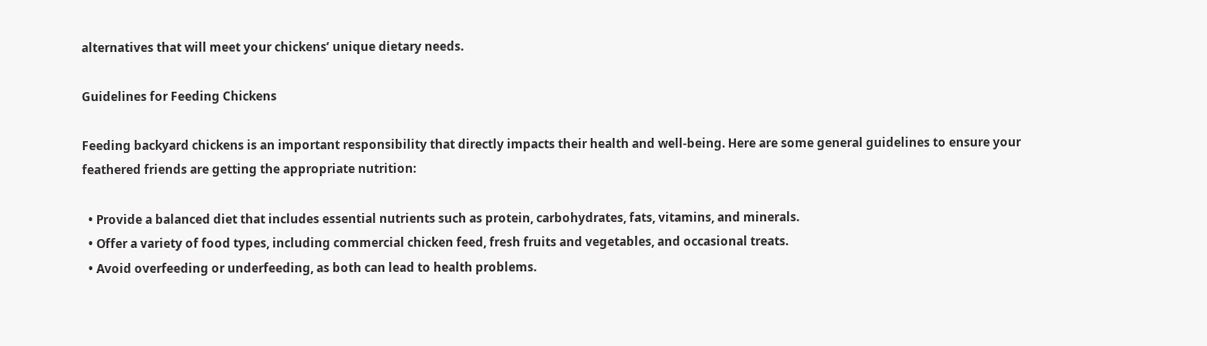alternatives that will meet your chickens’ unique dietary needs.

Guidelines for Feeding Chickens

Feeding backyard chickens is an important responsibility that directly impacts their health and well-being. Here are some general guidelines to ensure your feathered friends are getting the appropriate nutrition:

  • Provide a balanced diet that includes essential nutrients such as protein, carbohydrates, fats, vitamins, and minerals.
  • Offer a variety of food types, including commercial chicken feed, fresh fruits and vegetables, and occasional treats.
  • Avoid overfeeding or underfeeding, as both can lead to health problems.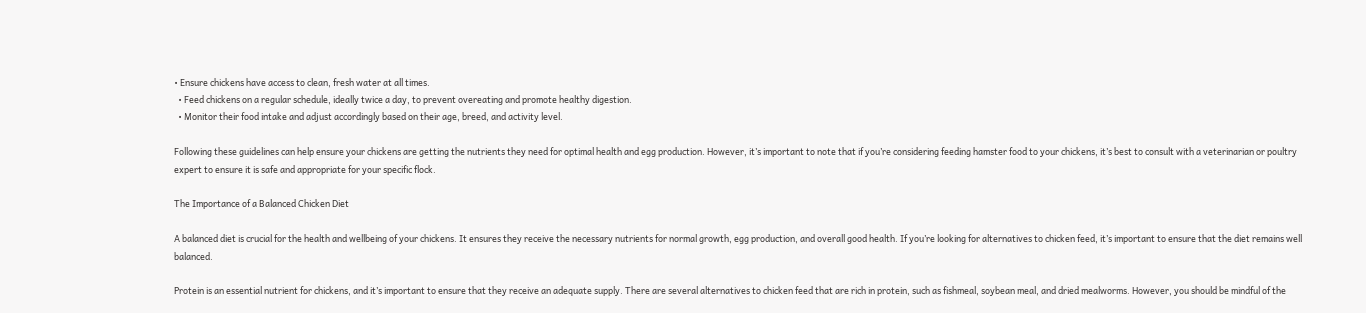• Ensure chickens have access to clean, fresh water at all times.
  • Feed chickens on a regular schedule, ideally twice a day, to prevent overeating and promote healthy digestion.
  • Monitor their food intake and adjust accordingly based on their age, breed, and activity level.

Following these guidelines can help ensure your chickens are getting the nutrients they need for optimal health and egg production. However, it’s important to note that if you’re considering feeding hamster food to your chickens, it’s best to consult with a veterinarian or poultry expert to ensure it is safe and appropriate for your specific flock.

The Importance of a Balanced Chicken Diet

A balanced diet is crucial for the health and wellbeing of your chickens. It ensures they receive the necessary nutrients for normal growth, egg production, and overall good health. If you’re looking for alternatives to chicken feed, it’s important to ensure that the diet remains well balanced.

Protein is an essential nutrient for chickens, and it’s important to ensure that they receive an adequate supply. There are several alternatives to chicken feed that are rich in protein, such as fishmeal, soybean meal, and dried mealworms. However, you should be mindful of the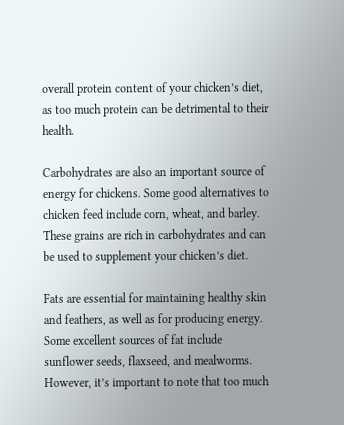overall protein content of your chicken’s diet, as too much protein can be detrimental to their health.

Carbohydrates are also an important source of energy for chickens. Some good alternatives to chicken feed include corn, wheat, and barley. These grains are rich in carbohydrates and can be used to supplement your chicken’s diet.

Fats are essential for maintaining healthy skin and feathers, as well as for producing energy. Some excellent sources of fat include sunflower seeds, flaxseed, and mealworms. However, it’s important to note that too much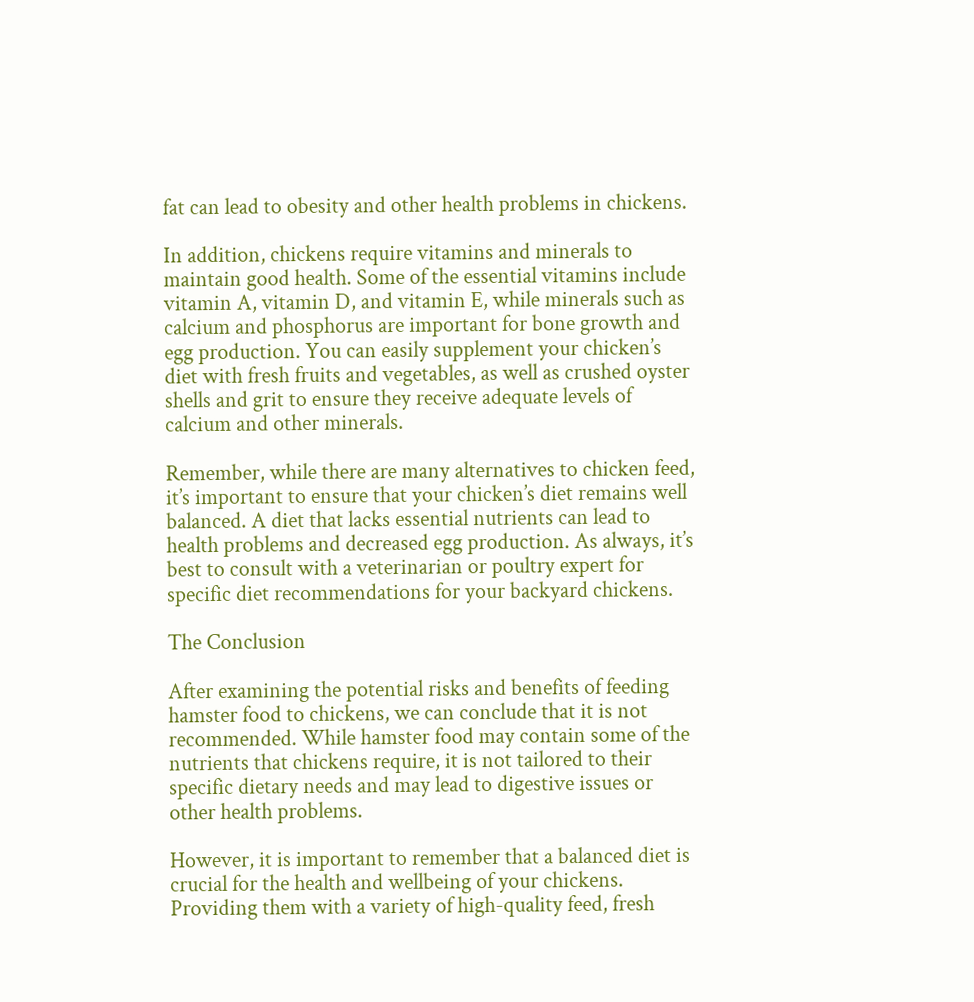fat can lead to obesity and other health problems in chickens.

In addition, chickens require vitamins and minerals to maintain good health. Some of the essential vitamins include vitamin A, vitamin D, and vitamin E, while minerals such as calcium and phosphorus are important for bone growth and egg production. You can easily supplement your chicken’s diet with fresh fruits and vegetables, as well as crushed oyster shells and grit to ensure they receive adequate levels of calcium and other minerals.

Remember, while there are many alternatives to chicken feed, it’s important to ensure that your chicken’s diet remains well balanced. A diet that lacks essential nutrients can lead to health problems and decreased egg production. As always, it’s best to consult with a veterinarian or poultry expert for specific diet recommendations for your backyard chickens.

The Conclusion

After examining the potential risks and benefits of feeding hamster food to chickens, we can conclude that it is not recommended. While hamster food may contain some of the nutrients that chickens require, it is not tailored to their specific dietary needs and may lead to digestive issues or other health problems.

However, it is important to remember that a balanced diet is crucial for the health and wellbeing of your chickens. Providing them with a variety of high-quality feed, fresh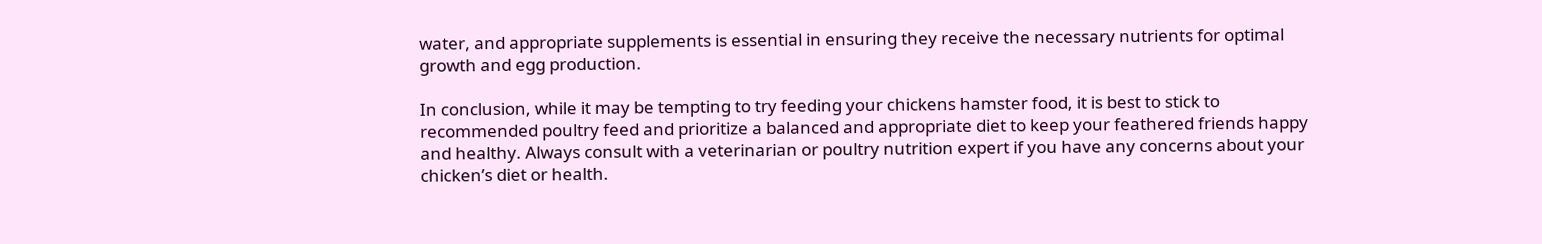water, and appropriate supplements is essential in ensuring they receive the necessary nutrients for optimal growth and egg production.

In conclusion, while it may be tempting to try feeding your chickens hamster food, it is best to stick to recommended poultry feed and prioritize a balanced and appropriate diet to keep your feathered friends happy and healthy. Always consult with a veterinarian or poultry nutrition expert if you have any concerns about your chicken’s diet or health.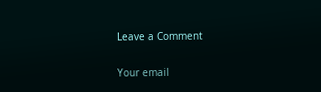Leave a Comment

Your email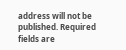address will not be published. Required fields are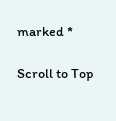marked *

Scroll to Top